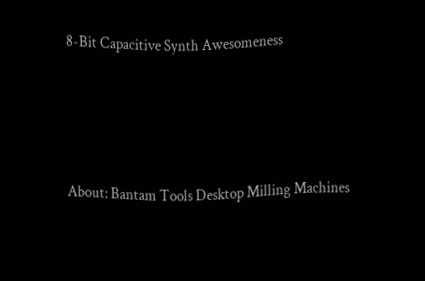8-Bit Capacitive Synth Awesomeness




About: Bantam Tools Desktop Milling Machines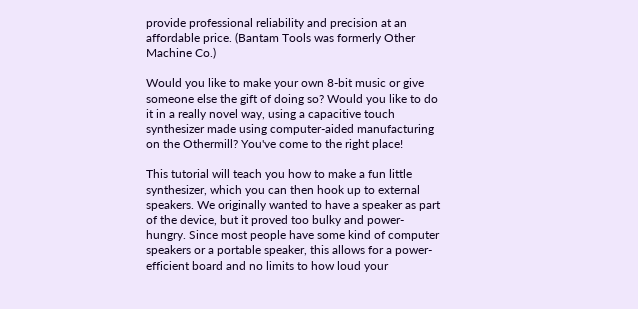provide professional reliability and precision at an affordable price. (Bantam Tools was formerly Other Machine Co.)

Would you like to make your own 8-bit music or give someone else the gift of doing so? Would you like to do it in a really novel way, using a capacitive touch synthesizer made using computer-aided manufacturing on the Othermill? You've come to the right place!

This tutorial will teach you how to make a fun little synthesizer, which you can then hook up to external speakers. We originally wanted to have a speaker as part of the device, but it proved too bulky and power-hungry. Since most people have some kind of computer speakers or a portable speaker, this allows for a power-efficient board and no limits to how loud your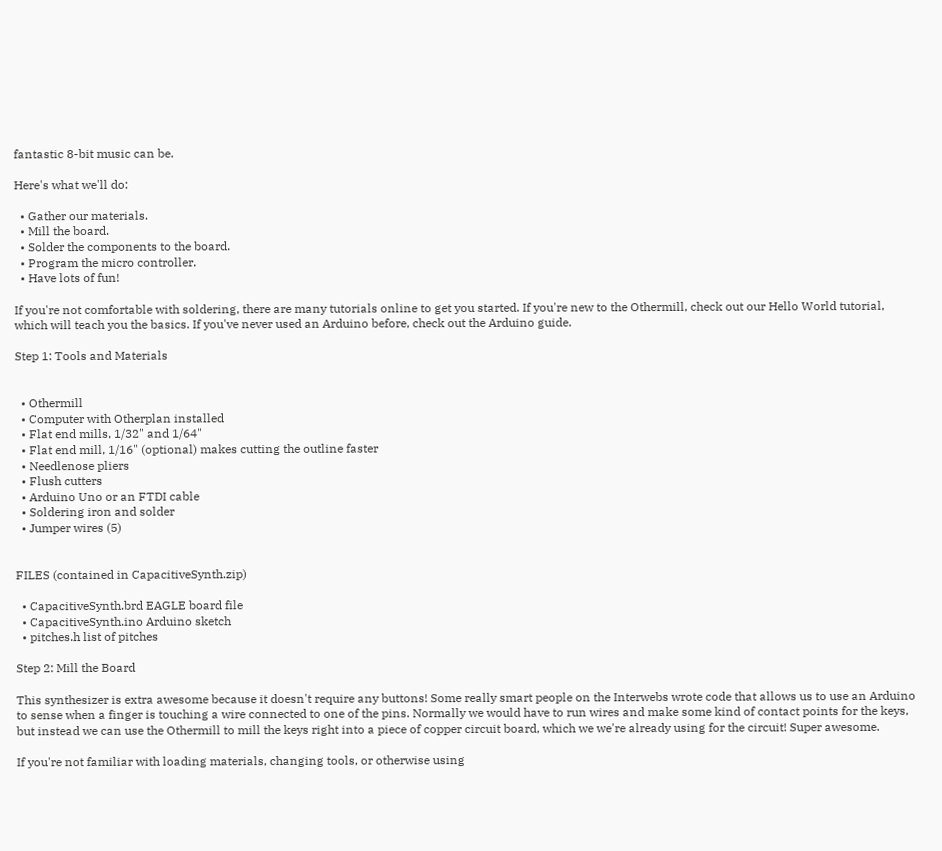fantastic 8-bit music can be.

Here's what we'll do:

  • Gather our materials.
  • Mill the board.
  • Solder the components to the board.
  • Program the micro controller.
  • Have lots of fun!

If you're not comfortable with soldering, there are many tutorials online to get you started. If you're new to the Othermill, check out our Hello World tutorial, which will teach you the basics. If you've never used an Arduino before, check out the Arduino guide.

Step 1: Tools and Materials


  • Othermill
  • Computer with Otherplan installed
  • Flat end mills, 1/32" and 1/64"
  • Flat end mill, 1/16" (optional) makes cutting the outline faster
  • Needlenose pliers
  • Flush cutters
  • Arduino Uno or an FTDI cable
  • Soldering iron and solder
  • Jumper wires (5)


FILES (contained in CapacitiveSynth.zip)

  • CapacitiveSynth.brd EAGLE board file
  • CapacitiveSynth.ino Arduino sketch
  • pitches.h list of pitches

Step 2: Mill the Board

This synthesizer is extra awesome because it doesn't require any buttons! Some really smart people on the Interwebs wrote code that allows us to use an Arduino to sense when a finger is touching a wire connected to one of the pins. Normally we would have to run wires and make some kind of contact points for the keys, but instead we can use the Othermill to mill the keys right into a piece of copper circuit board, which we we're already using for the circuit! Super awesome.

If you're not familiar with loading materials, changing tools, or otherwise using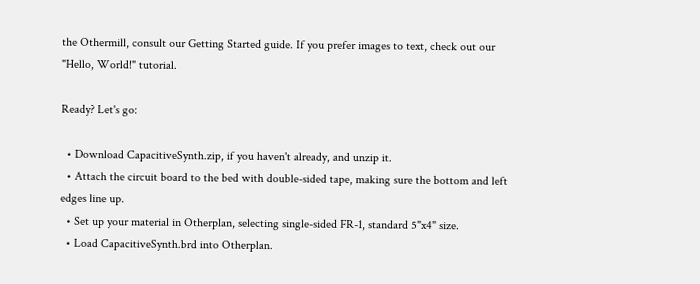the Othermill, consult our Getting Started guide. If you prefer images to text, check out our "Hello, World!" tutorial.

Ready? Let's go:

  • Download CapacitiveSynth.zip, if you haven't already, and unzip it.
  • Attach the circuit board to the bed with double-sided tape, making sure the bottom and left edges line up.
  • Set up your material in Otherplan, selecting single-sided FR-1, standard 5"x4" size.
  • Load CapacitiveSynth.brd into Otherplan.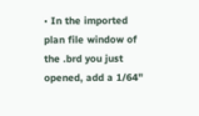• In the imported plan file window of the .brd you just opened, add a 1/64"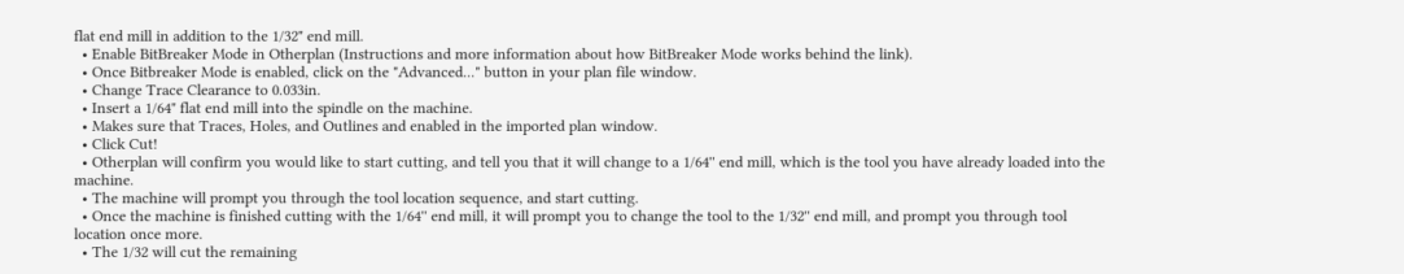flat end mill in addition to the 1/32" end mill.
  • Enable BitBreaker Mode in Otherplan (Instructions and more information about how BitBreaker Mode works behind the link).
  • Once Bitbreaker Mode is enabled, click on the "Advanced..." button in your plan file window.
  • Change Trace Clearance to 0.033in.
  • Insert a 1/64" flat end mill into the spindle on the machine.
  • Makes sure that Traces, Holes, and Outlines and enabled in the imported plan window.
  • Click Cut!
  • Otherplan will confirm you would like to start cutting, and tell you that it will change to a 1/64'' end mill, which is the tool you have already loaded into the machine.
  • The machine will prompt you through the tool location sequence, and start cutting.
  • Once the machine is finished cutting with the 1/64'' end mill, it will prompt you to change the tool to the 1/32'' end mill, and prompt you through tool location once more.
  • The 1/32 will cut the remaining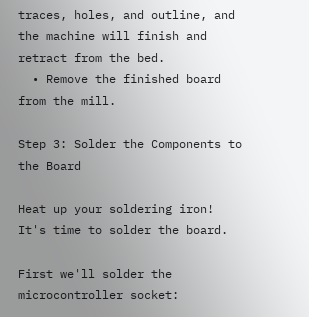traces, holes, and outline, and the machine will finish and retract from the bed.
  • Remove the finished board from the mill.

Step 3: Solder the Components to the Board

Heat up your soldering iron! It's time to solder the board.

First we'll solder the microcontroller socket: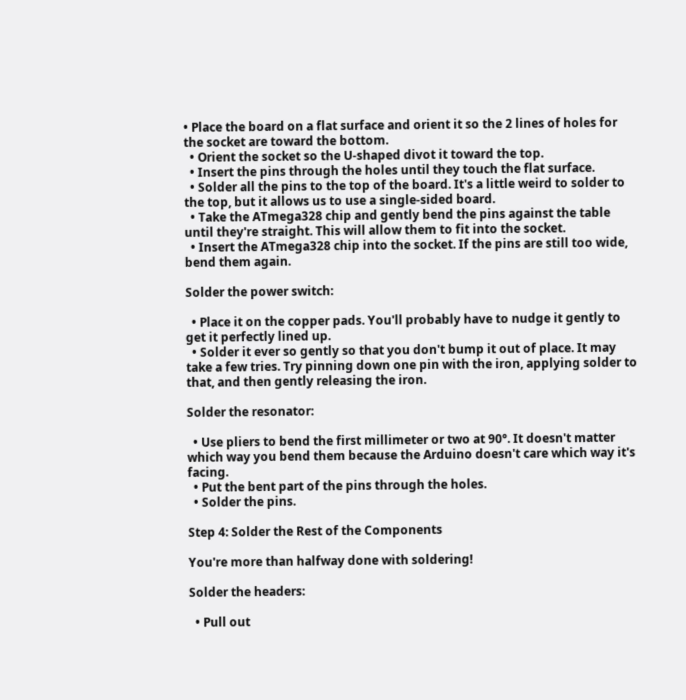• Place the board on a flat surface and orient it so the 2 lines of holes for the socket are toward the bottom.
  • Orient the socket so the U-shaped divot it toward the top.
  • Insert the pins through the holes until they touch the flat surface.
  • Solder all the pins to the top of the board. It's a little weird to solder to the top, but it allows us to use a single-sided board.
  • Take the ATmega328 chip and gently bend the pins against the table until they're straight. This will allow them to fit into the socket.
  • Insert the ATmega328 chip into the socket. If the pins are still too wide, bend them again.

Solder the power switch:

  • Place it on the copper pads. You'll probably have to nudge it gently to get it perfectly lined up.
  • Solder it ever so gently so that you don't bump it out of place. It may take a few tries. Try pinning down one pin with the iron, applying solder to that, and then gently releasing the iron.

Solder the resonator:

  • Use pliers to bend the first millimeter or two at 90°. It doesn't matter which way you bend them because the Arduino doesn't care which way it's facing.
  • Put the bent part of the pins through the holes.
  • Solder the pins.

Step 4: Solder the Rest of the Components

You're more than halfway done with soldering!

Solder the headers:

  • Pull out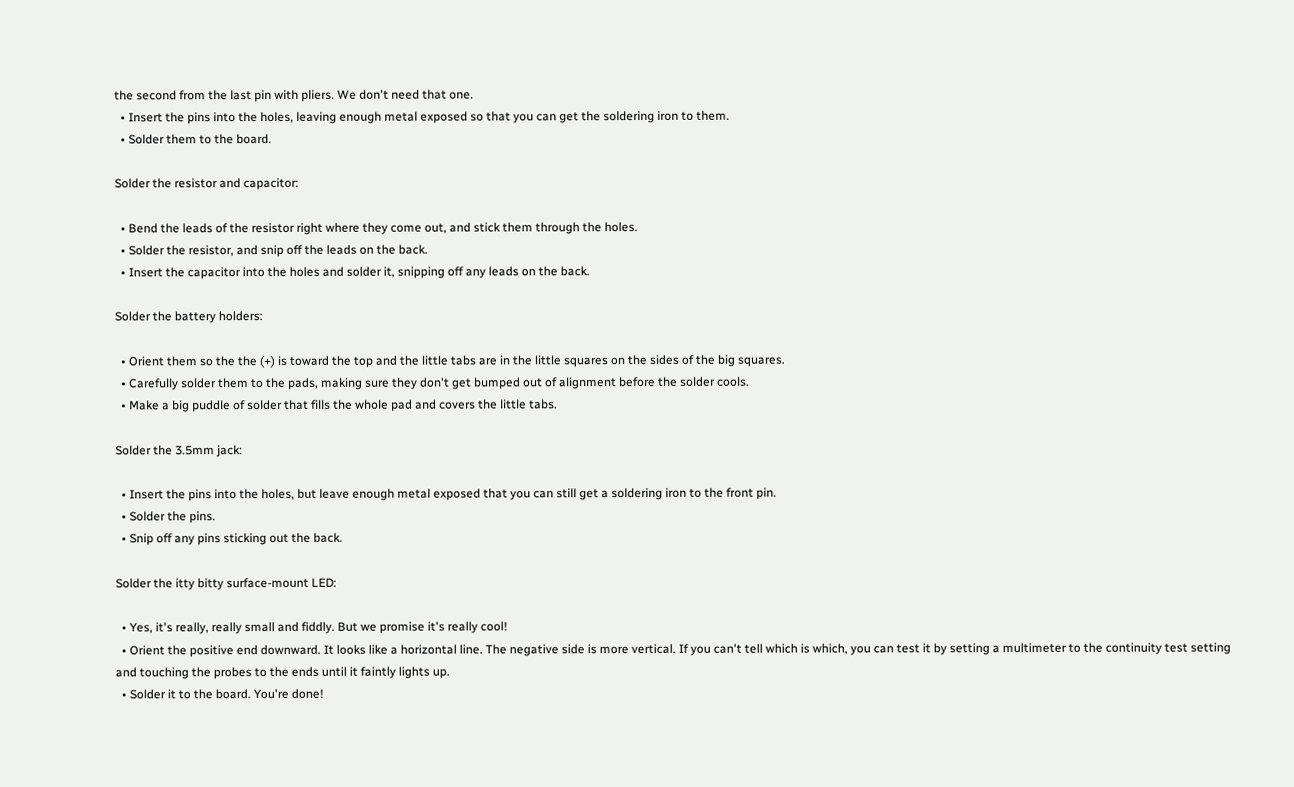the second from the last pin with pliers. We don't need that one.
  • Insert the pins into the holes, leaving enough metal exposed so that you can get the soldering iron to them.
  • Solder them to the board.

Solder the resistor and capacitor:

  • Bend the leads of the resistor right where they come out, and stick them through the holes.
  • Solder the resistor, and snip off the leads on the back.
  • Insert the capacitor into the holes and solder it, snipping off any leads on the back.

Solder the battery holders:

  • Orient them so the the (+) is toward the top and the little tabs are in the little squares on the sides of the big squares.
  • Carefully solder them to the pads, making sure they don't get bumped out of alignment before the solder cools.
  • Make a big puddle of solder that fills the whole pad and covers the little tabs.

Solder the 3.5mm jack:

  • Insert the pins into the holes, but leave enough metal exposed that you can still get a soldering iron to the front pin.
  • Solder the pins.
  • Snip off any pins sticking out the back.

Solder the itty bitty surface-mount LED:

  • Yes, it's really, really small and fiddly. But we promise it's really cool!
  • Orient the positive end downward. It looks like a horizontal line. The negative side is more vertical. If you can't tell which is which, you can test it by setting a multimeter to the continuity test setting and touching the probes to the ends until it faintly lights up.
  • Solder it to the board. You're done!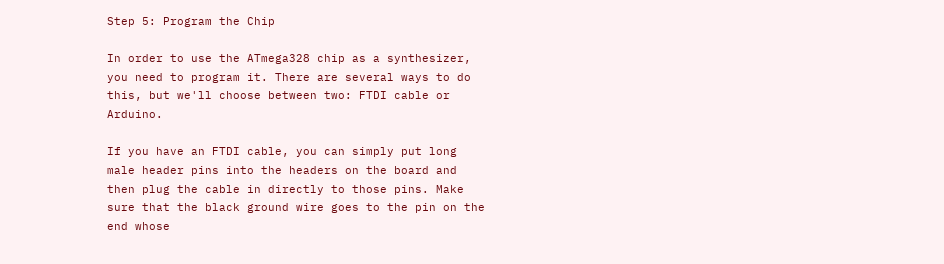Step 5: Program the Chip

In order to use the ATmega328 chip as a synthesizer, you need to program it. There are several ways to do this, but we'll choose between two: FTDI cable or Arduino.

If you have an FTDI cable, you can simply put long male header pins into the headers on the board and then plug the cable in directly to those pins. Make sure that the black ground wire goes to the pin on the end whose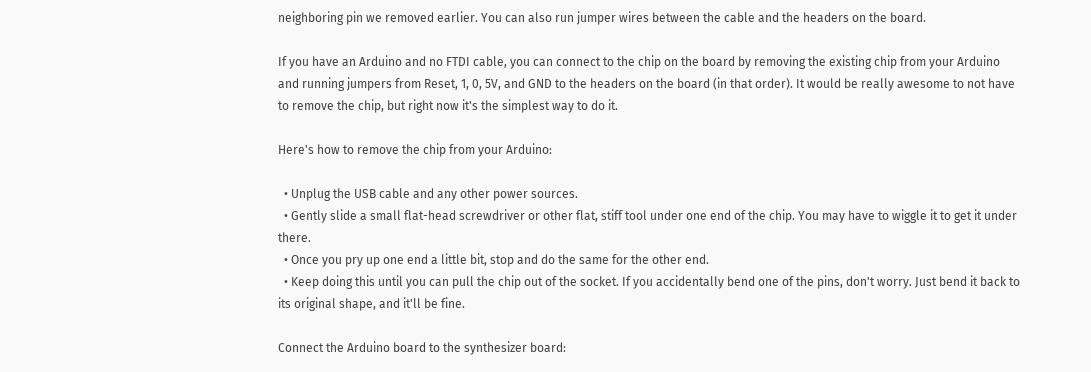neighboring pin we removed earlier. You can also run jumper wires between the cable and the headers on the board.

If you have an Arduino and no FTDI cable, you can connect to the chip on the board by removing the existing chip from your Arduino and running jumpers from Reset, 1, 0, 5V, and GND to the headers on the board (in that order). It would be really awesome to not have to remove the chip, but right now it's the simplest way to do it.

Here's how to remove the chip from your Arduino:

  • Unplug the USB cable and any other power sources.
  • Gently slide a small flat-head screwdriver or other flat, stiff tool under one end of the chip. You may have to wiggle it to get it under there.
  • Once you pry up one end a little bit, stop and do the same for the other end.
  • Keep doing this until you can pull the chip out of the socket. If you accidentally bend one of the pins, don't worry. Just bend it back to its original shape, and it'll be fine.

Connect the Arduino board to the synthesizer board: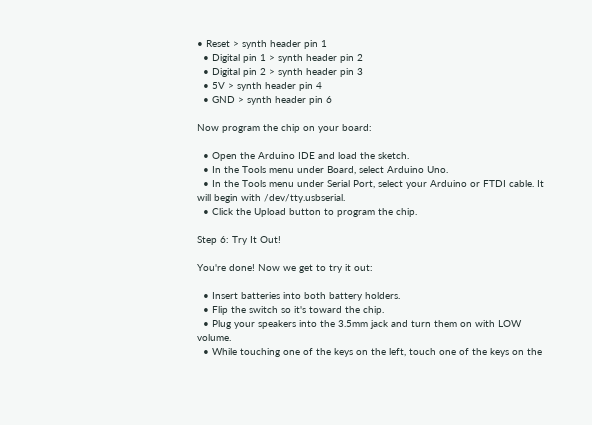• Reset > synth header pin 1
  • Digital pin 1 > synth header pin 2
  • Digital pin 2 > synth header pin 3
  • 5V > synth header pin 4
  • GND > synth header pin 6

Now program the chip on your board:

  • Open the Arduino IDE and load the sketch.
  • In the Tools menu under Board, select Arduino Uno.
  • In the Tools menu under Serial Port, select your Arduino or FTDI cable. It will begin with /dev/tty.usbserial.
  • Click the Upload button to program the chip.

Step 6: Try It Out!

You're done! Now we get to try it out:

  • Insert batteries into both battery holders.
  • Flip the switch so it's toward the chip.
  • Plug your speakers into the 3.5mm jack and turn them on with LOW volume.
  • While touching one of the keys on the left, touch one of the keys on the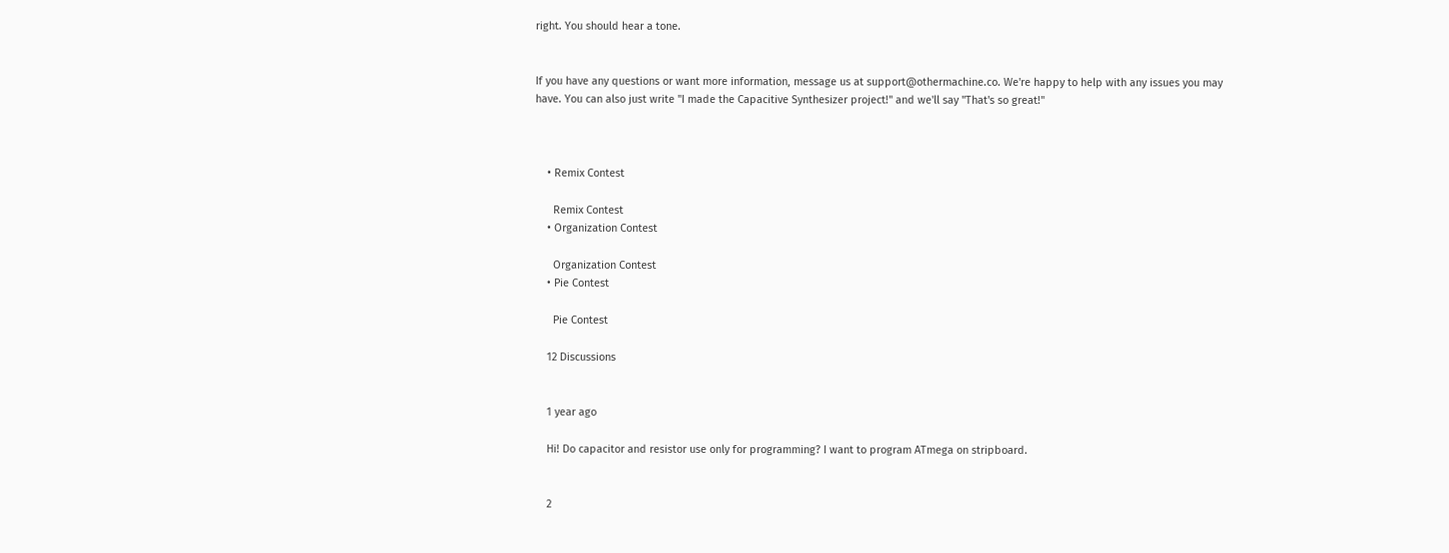right. You should hear a tone.


If you have any questions or want more information, message us at support@othermachine.co. We're happy to help with any issues you may have. You can also just write "I made the Capacitive Synthesizer project!" and we'll say "That's so great!"



    • Remix Contest

      Remix Contest
    • Organization Contest

      Organization Contest
    • Pie Contest

      Pie Contest

    12 Discussions


    1 year ago

    Hi! Do capacitor and resistor use only for programming? I want to program ATmega on stripboard.


    2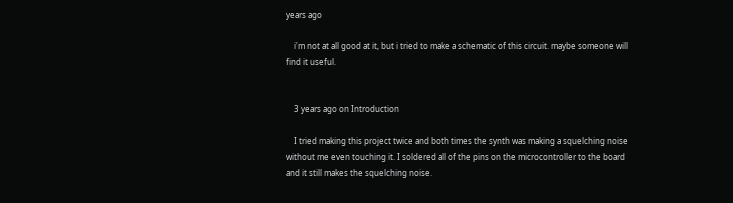years ago

    i'm not at all good at it, but i tried to make a schematic of this circuit. maybe someone will find it useful.


    3 years ago on Introduction

    I tried making this project twice and both times the synth was making a squelching noise without me even touching it. I soldered all of the pins on the microcontroller to the board and it still makes the squelching noise.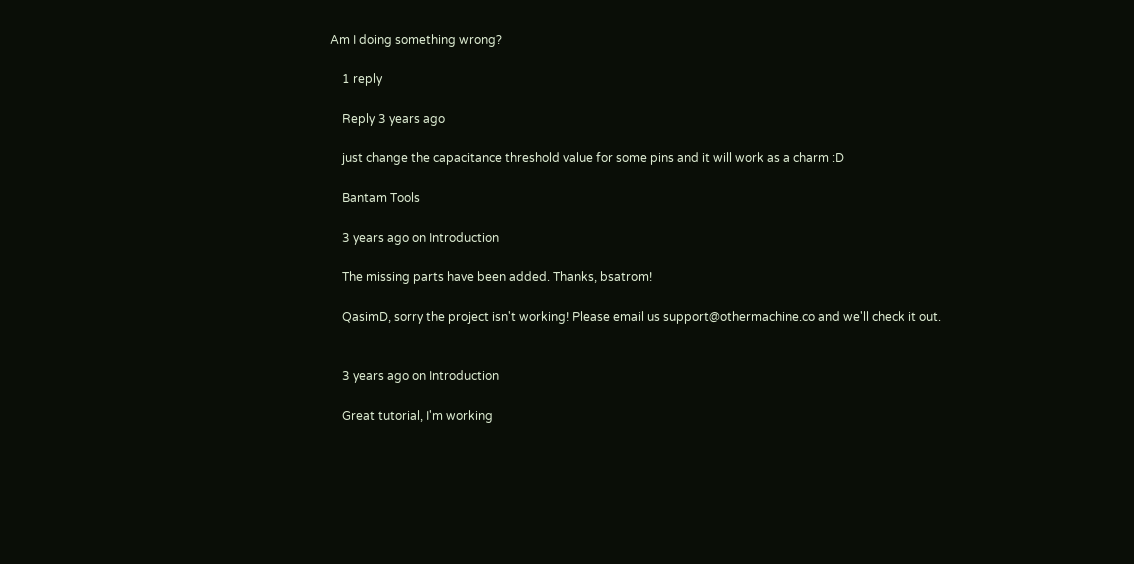Am I doing something wrong?

    1 reply

    Reply 3 years ago

    just change the capacitance threshold value for some pins and it will work as a charm :D

    Bantam Tools

    3 years ago on Introduction

    The missing parts have been added. Thanks, bsatrom!

    QasimD, sorry the project isn't working! Please email us support@othermachine.co and we'll check it out.


    3 years ago on Introduction

    Great tutorial, I'm working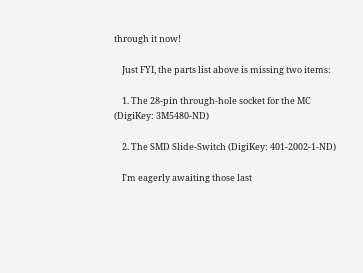through it now!

    Just FYI, the parts list above is missing two items:

    1. The 28-pin through-hole socket for the MC (DigiKey: 3M5480-ND)

    2. The SMD Slide-Switch (DigiKey: 401-2002-1-ND)

    I'm eagerly awaiting those last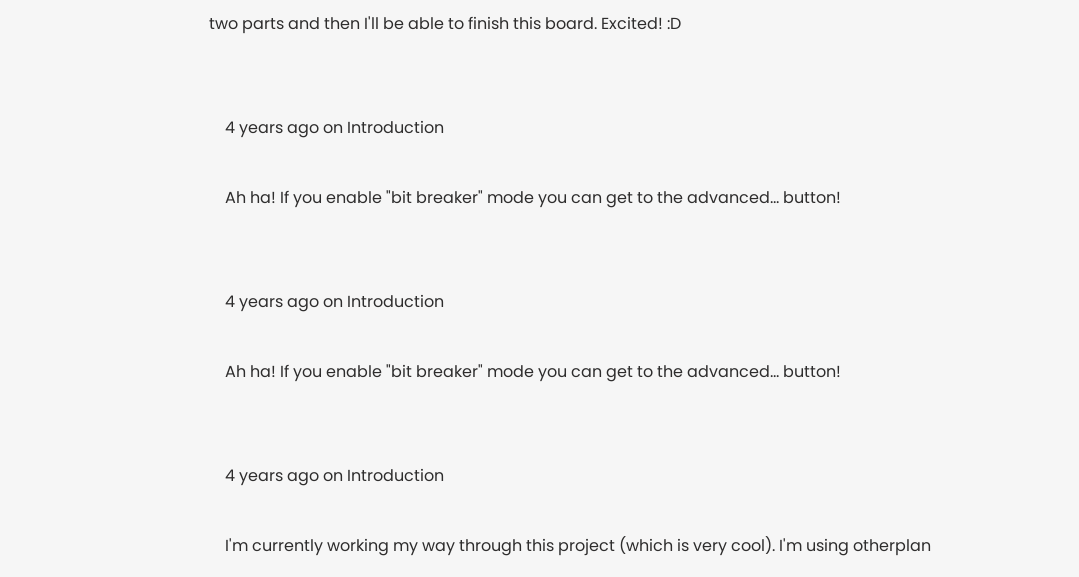two parts and then I'll be able to finish this board. Excited! :D


    4 years ago on Introduction

    Ah ha! If you enable "bit breaker" mode you can get to the advanced... button!


    4 years ago on Introduction

    Ah ha! If you enable "bit breaker" mode you can get to the advanced... button!


    4 years ago on Introduction

    I'm currently working my way through this project (which is very cool). I'm using otherplan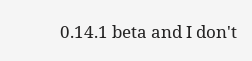0.14.1 beta and I don't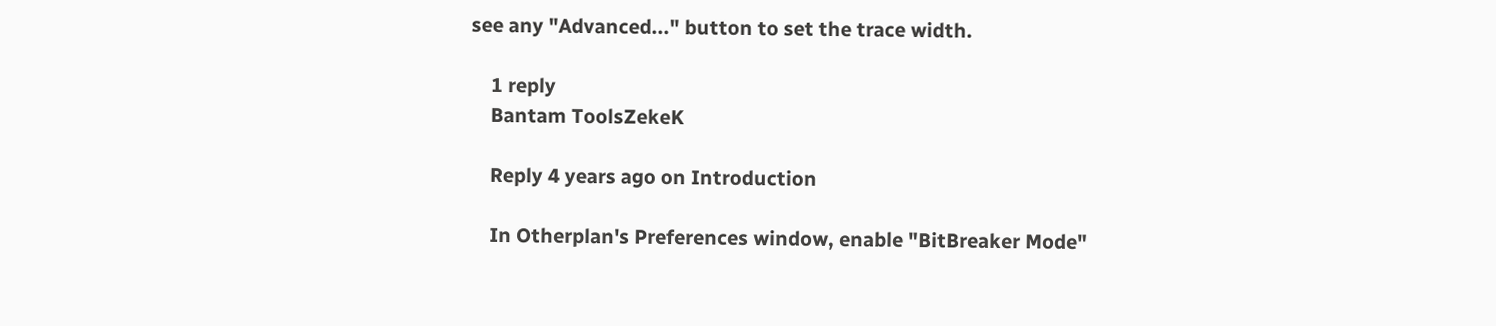see any "Advanced..." button to set the trace width.

    1 reply
    Bantam ToolsZekeK

    Reply 4 years ago on Introduction

    In Otherplan's Preferences window, enable "BitBreaker Mode"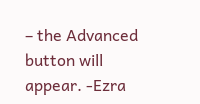– the Advanced button will appear. -Ezra